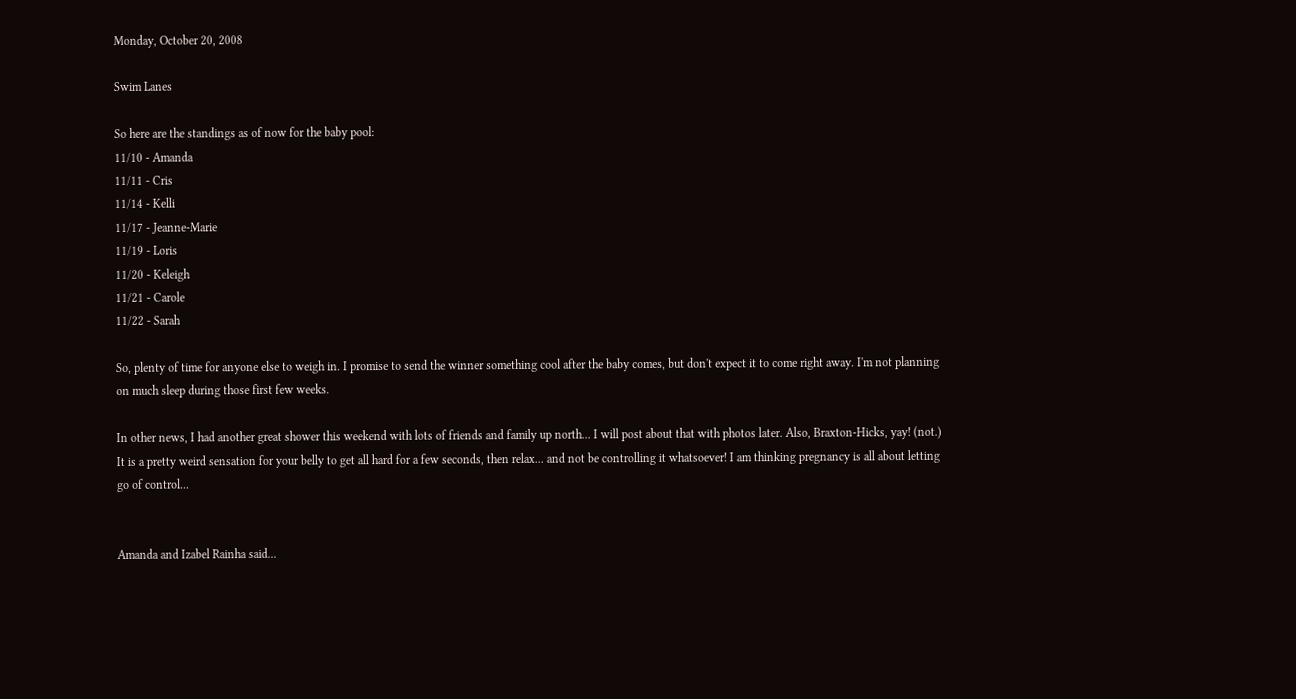Monday, October 20, 2008

Swim Lanes

So here are the standings as of now for the baby pool:
11/10 - Amanda
11/11 - Cris
11/14 - Kelli
11/17 - Jeanne-Marie
11/19 - Loris
11/20 - Keleigh
11/21 - Carole
11/22 - Sarah

So, plenty of time for anyone else to weigh in. I promise to send the winner something cool after the baby comes, but don't expect it to come right away. I'm not planning on much sleep during those first few weeks.

In other news, I had another great shower this weekend with lots of friends and family up north... I will post about that with photos later. Also, Braxton-Hicks, yay! (not.) It is a pretty weird sensation for your belly to get all hard for a few seconds, then relax... and not be controlling it whatsoever! I am thinking pregnancy is all about letting go of control...


Amanda and Izabel Rainha said...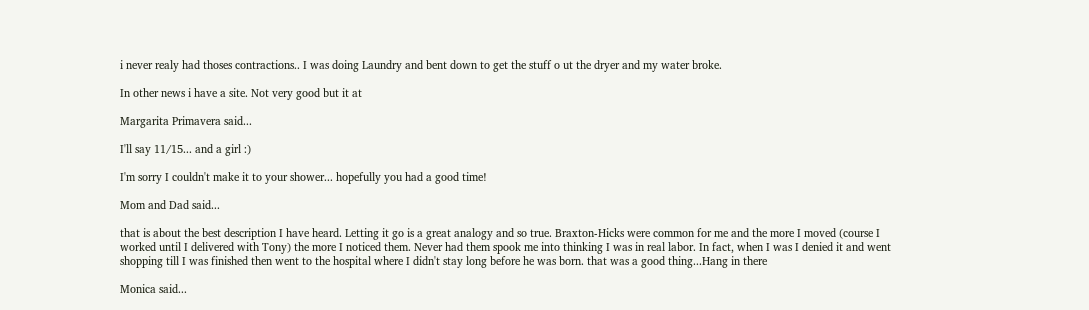i never realy had thoses contractions.. I was doing Laundry and bent down to get the stuff o ut the dryer and my water broke.

In other news i have a site. Not very good but it at

Margarita Primavera said...

I'll say 11/15... and a girl :)

I'm sorry I couldn't make it to your shower... hopefully you had a good time!

Mom and Dad said...

that is about the best description I have heard. Letting it go is a great analogy and so true. Braxton-Hicks were common for me and the more I moved (course I worked until I delivered with Tony) the more I noticed them. Never had them spook me into thinking I was in real labor. In fact, when I was I denied it and went shopping till I was finished then went to the hospital where I didn't stay long before he was born. that was a good thing...Hang in there

Monica said...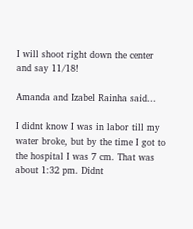I will shoot right down the center and say 11/18!

Amanda and Izabel Rainha said...

I didnt know I was in labor till my water broke, but by the time I got to the hospital I was 7 cm. That was about 1:32 pm. Didnt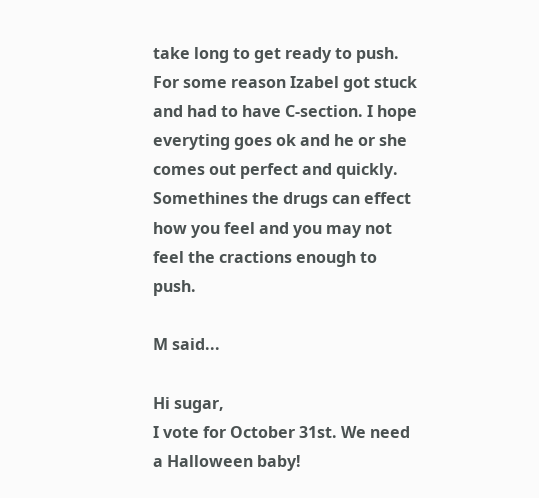take long to get ready to push. For some reason Izabel got stuck and had to have C-section. I hope everyting goes ok and he or she comes out perfect and quickly. Somethines the drugs can effect how you feel and you may not feel the cractions enough to push.

M said...

Hi sugar,
I vote for October 31st. We need a Halloween baby!